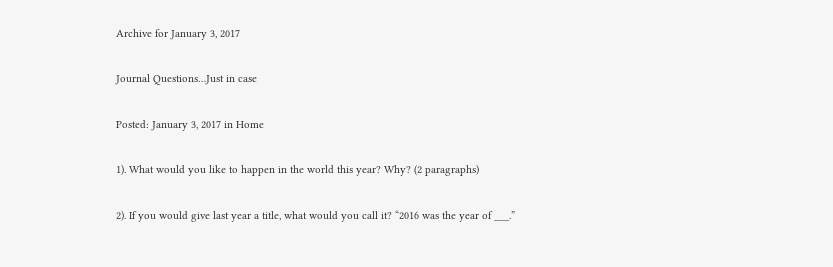Archive for January 3, 2017

Journal Questions…Just in case

Posted: January 3, 2017 in Home

1). What would you like to happen in the world this year? Why? (2 paragraphs)

2). If you would give last year a title, what would you call it? “2016 was the year of ___.”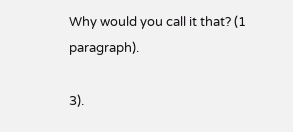Why would you call it that? (1 paragraph).

3).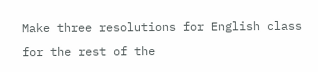Make three resolutions for English class for the rest of the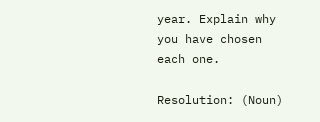year. Explain why you have chosen each one.

Resolution: (Noun)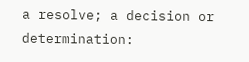a resolve; a decision or determination: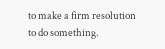to make a firm resolution to do something.